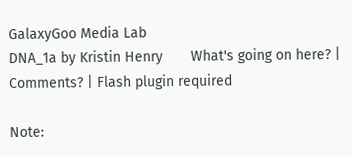GalaxyGoo Media Lab
DNA_1a by Kristin Henry       What's going on here? | Comments? | Flash plugin required

Note: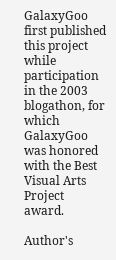GalaxyGoo first published this project while participation in the 2003 blogathon, for which GalaxyGoo was honored with the Best Visual Arts Project award.

Author's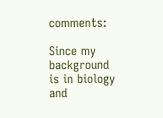comments:

Since my background is in biology and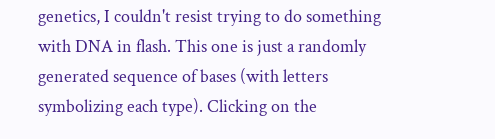genetics, I couldn't resist trying to do something with DNA in flash. This one is just a randomly generated sequence of bases (with letters symbolizing each type). Clicking on the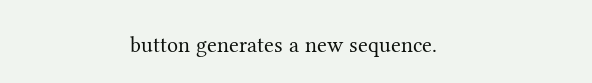button generates a new sequence.